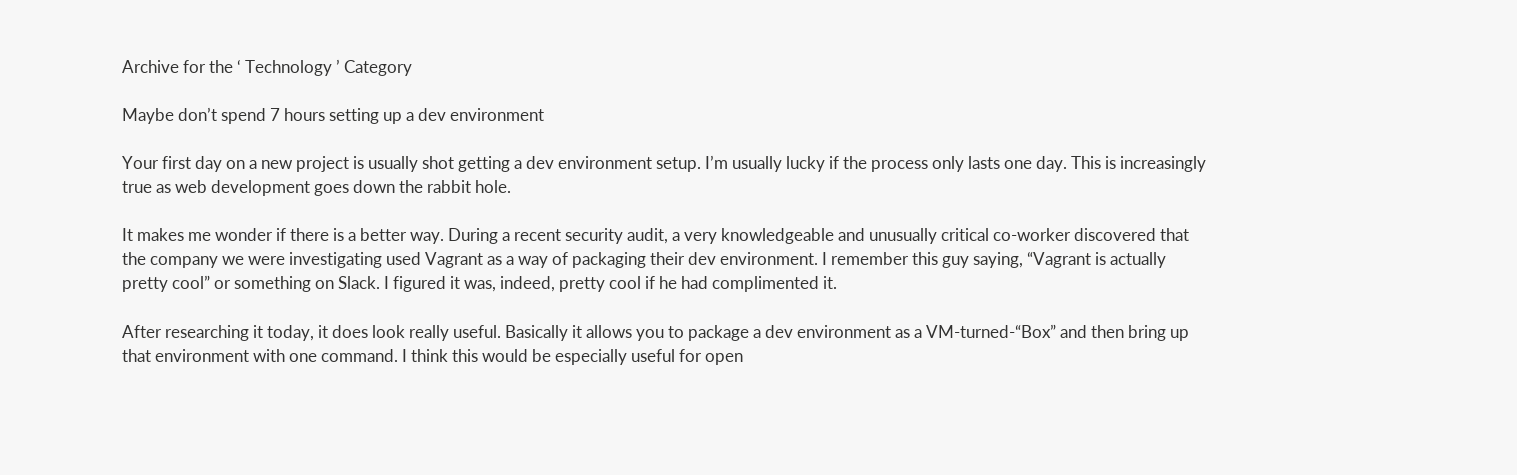Archive for the ‘ Technology ’ Category

Maybe don’t spend 7 hours setting up a dev environment

Your first day on a new project is usually shot getting a dev environment setup. I’m usually lucky if the process only lasts one day. This is increasingly true as web development goes down the rabbit hole.

It makes me wonder if there is a better way. During a recent security audit, a very knowledgeable and unusually critical co-worker discovered that the company we were investigating used Vagrant as a way of packaging their dev environment. I remember this guy saying, “Vagrant is actually pretty cool” or something on Slack. I figured it was, indeed, pretty cool if he had complimented it.

After researching it today, it does look really useful. Basically it allows you to package a dev environment as a VM-turned-“Box” and then bring up that environment with one command. I think this would be especially useful for open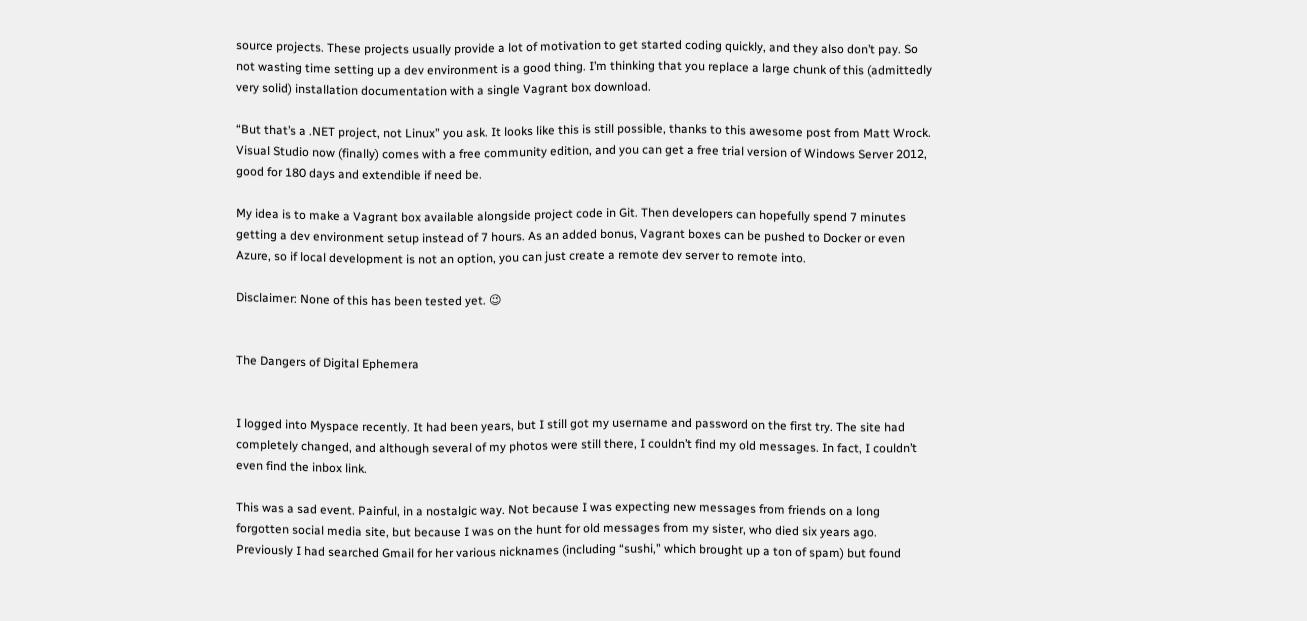source projects. These projects usually provide a lot of motivation to get started coding quickly, and they also don’t pay. So not wasting time setting up a dev environment is a good thing. I’m thinking that you replace a large chunk of this (admittedly very solid) installation documentation with a single Vagrant box download.

“But that’s a .NET project, not Linux” you ask. It looks like this is still possible, thanks to this awesome post from Matt Wrock. Visual Studio now (finally) comes with a free community edition, and you can get a free trial version of Windows Server 2012, good for 180 days and extendible if need be.

My idea is to make a Vagrant box available alongside project code in Git. Then developers can hopefully spend 7 minutes getting a dev environment setup instead of 7 hours. As an added bonus, Vagrant boxes can be pushed to Docker or even Azure, so if local development is not an option, you can just create a remote dev server to remote into.

Disclaimer: None of this has been tested yet. 😉


The Dangers of Digital Ephemera


I logged into Myspace recently. It had been years, but I still got my username and password on the first try. The site had completely changed, and although several of my photos were still there, I couldn’t find my old messages. In fact, I couldn’t even find the inbox link.

This was a sad event. Painful, in a nostalgic way. Not because I was expecting new messages from friends on a long forgotten social media site, but because I was on the hunt for old messages from my sister, who died six years ago. Previously I had searched Gmail for her various nicknames (including “sushi,” which brought up a ton of spam) but found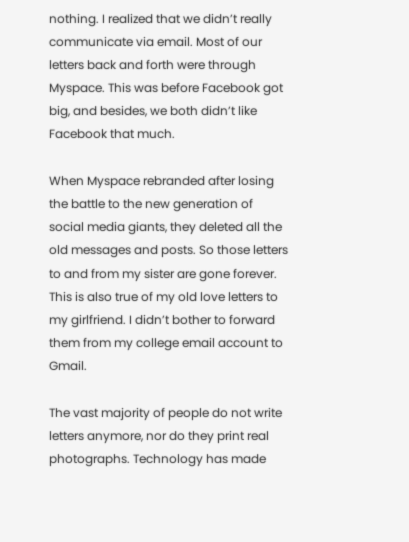nothing. I realized that we didn’t really communicate via email. Most of our letters back and forth were through Myspace. This was before Facebook got big, and besides, we both didn’t like Facebook that much.

When Myspace rebranded after losing the battle to the new generation of social media giants, they deleted all the old messages and posts. So those letters to and from my sister are gone forever. This is also true of my old love letters to my girlfriend. I didn’t bother to forward them from my college email account to Gmail.

The vast majority of people do not write letters anymore, nor do they print real photographs. Technology has made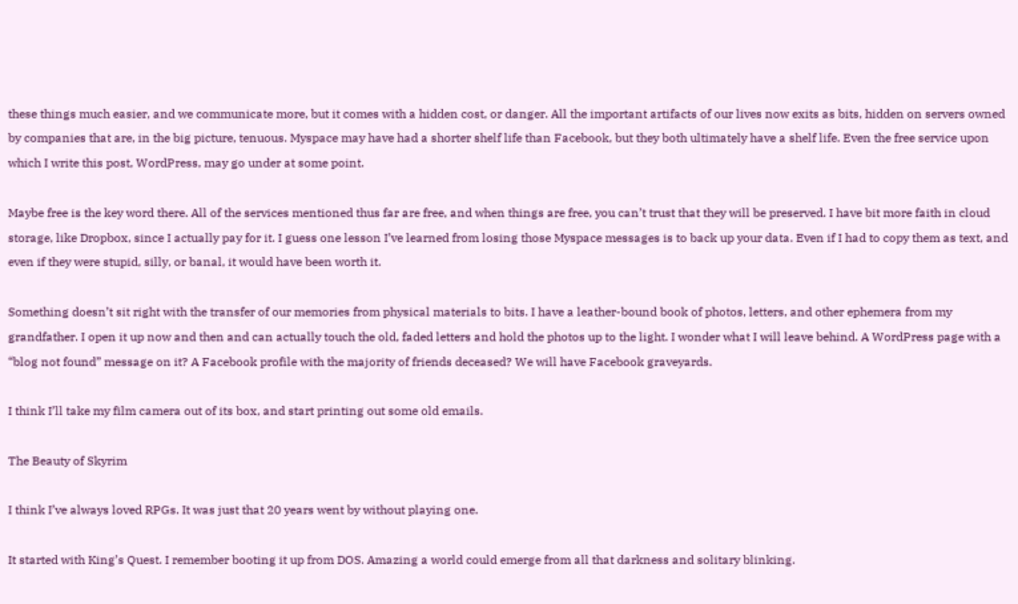these things much easier, and we communicate more, but it comes with a hidden cost, or danger. All the important artifacts of our lives now exits as bits, hidden on servers owned by companies that are, in the big picture, tenuous. Myspace may have had a shorter shelf life than Facebook, but they both ultimately have a shelf life. Even the free service upon which I write this post, WordPress, may go under at some point.

Maybe free is the key word there. All of the services mentioned thus far are free, and when things are free, you can’t trust that they will be preserved. I have bit more faith in cloud storage, like Dropbox, since I actually pay for it. I guess one lesson I’ve learned from losing those Myspace messages is to back up your data. Even if I had to copy them as text, and even if they were stupid, silly, or banal, it would have been worth it.

Something doesn’t sit right with the transfer of our memories from physical materials to bits. I have a leather-bound book of photos, letters, and other ephemera from my grandfather. I open it up now and then and can actually touch the old, faded letters and hold the photos up to the light. I wonder what I will leave behind. A WordPress page with a “blog not found” message on it? A Facebook profile with the majority of friends deceased? We will have Facebook graveyards.

I think I’ll take my film camera out of its box, and start printing out some old emails.

The Beauty of Skyrim

I think I’ve always loved RPGs. It was just that 20 years went by without playing one.

It started with King’s Quest. I remember booting it up from DOS. Amazing a world could emerge from all that darkness and solitary blinking.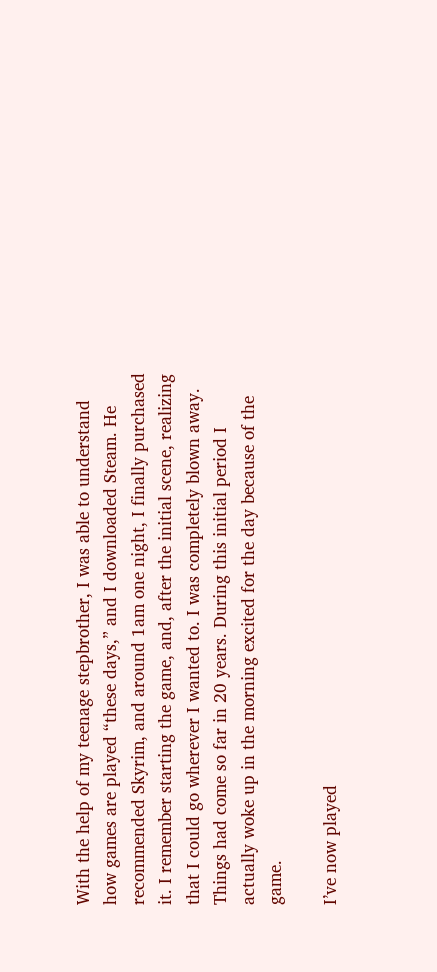With the help of my teenage stepbrother, I was able to understand how games are played “these days,” and I downloaded Steam. He recommended Skyrim, and around 1am one night, I finally purchased it. I remember starting the game, and, after the initial scene, realizing that I could go wherever I wanted to. I was completely blown away. Things had come so far in 20 years. During this initial period I actually woke up in the morning excited for the day because of the game.

I’ve now played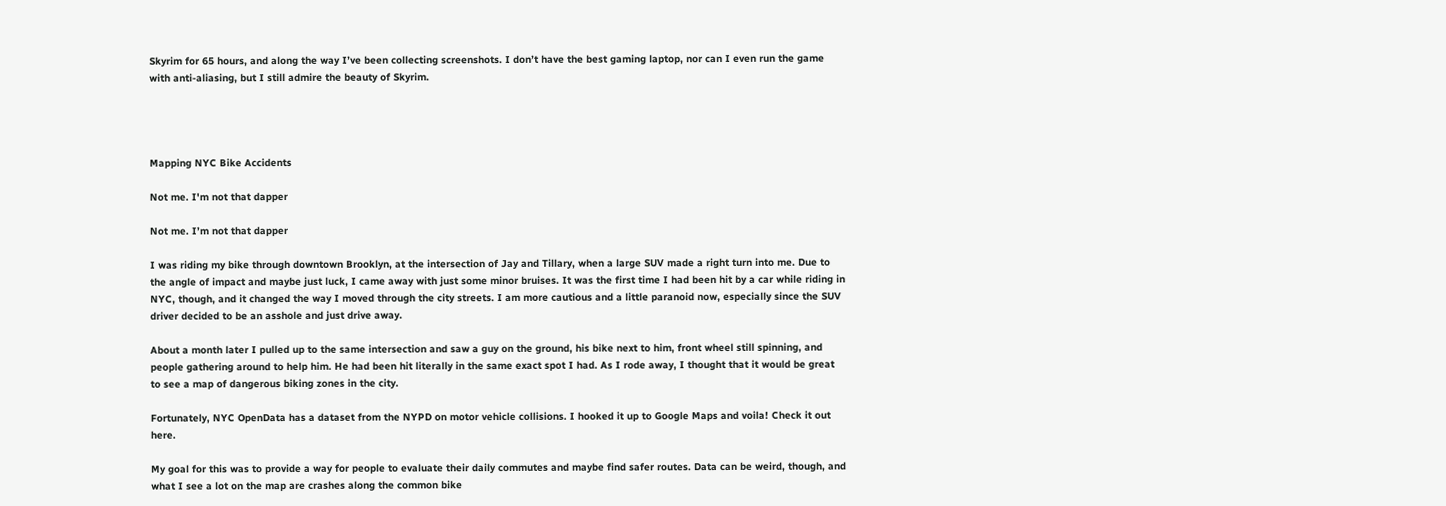Skyrim for 65 hours, and along the way I’ve been collecting screenshots. I don’t have the best gaming laptop, nor can I even run the game with anti-aliasing, but I still admire the beauty of Skyrim.




Mapping NYC Bike Accidents

Not me. I'm not that dapper

Not me. I’m not that dapper

I was riding my bike through downtown Brooklyn, at the intersection of Jay and Tillary, when a large SUV made a right turn into me. Due to the angle of impact and maybe just luck, I came away with just some minor bruises. It was the first time I had been hit by a car while riding in NYC, though, and it changed the way I moved through the city streets. I am more cautious and a little paranoid now, especially since the SUV driver decided to be an asshole and just drive away.

About a month later I pulled up to the same intersection and saw a guy on the ground, his bike next to him, front wheel still spinning, and people gathering around to help him. He had been hit literally in the same exact spot I had. As I rode away, I thought that it would be great to see a map of dangerous biking zones in the city.

Fortunately, NYC OpenData has a dataset from the NYPD on motor vehicle collisions. I hooked it up to Google Maps and voila! Check it out here.

My goal for this was to provide a way for people to evaluate their daily commutes and maybe find safer routes. Data can be weird, though, and what I see a lot on the map are crashes along the common bike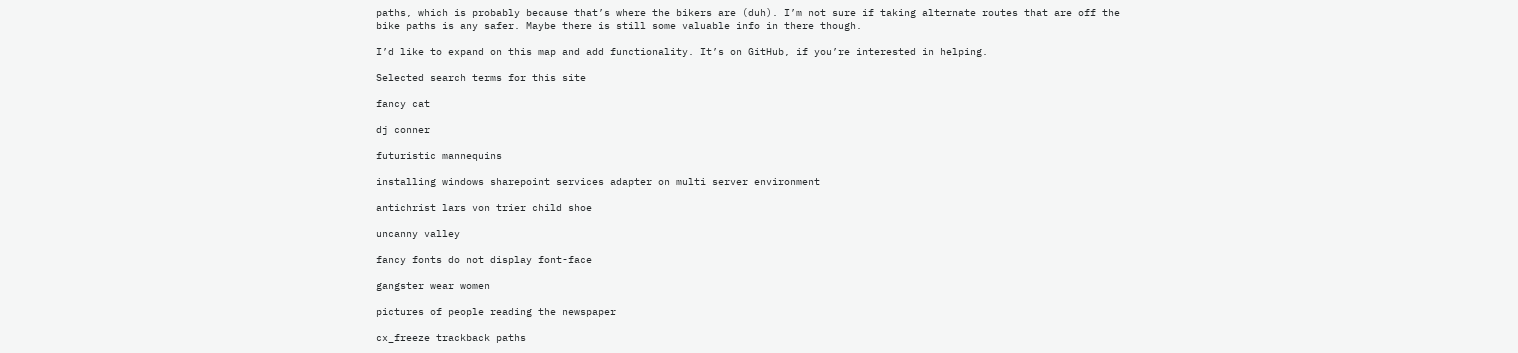paths, which is probably because that’s where the bikers are (duh). I’m not sure if taking alternate routes that are off the bike paths is any safer. Maybe there is still some valuable info in there though.

I’d like to expand on this map and add functionality. It’s on GitHub, if you’re interested in helping.

Selected search terms for this site

fancy cat

dj conner

futuristic mannequins

installing windows sharepoint services adapter on multi server environment

antichrist lars von trier child shoe

uncanny valley

fancy fonts do not display font-face

gangster wear women

pictures of people reading the newspaper

cx_freeze trackback paths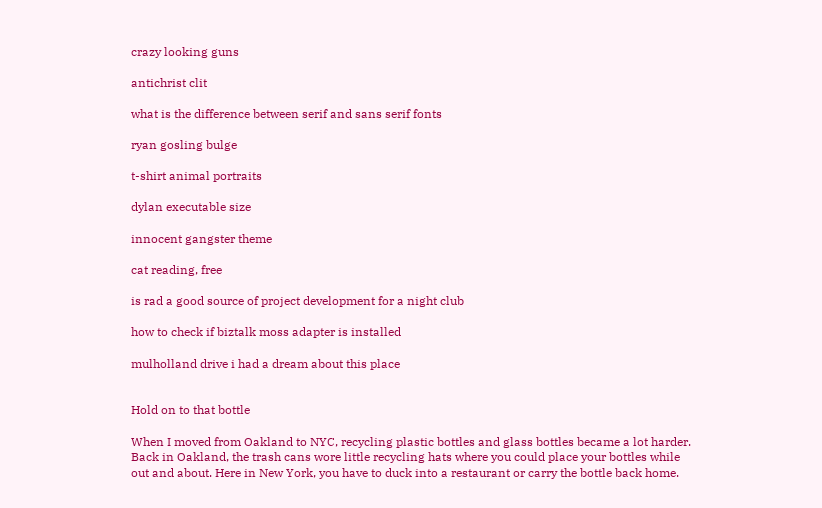crazy looking guns

antichrist clit

what is the difference between serif and sans serif fonts

ryan gosling bulge

t-shirt animal portraits

dylan executable size

innocent gangster theme

cat reading, free

is rad a good source of project development for a night club

how to check if biztalk moss adapter is installed

mulholland drive i had a dream about this place


Hold on to that bottle

When I moved from Oakland to NYC, recycling plastic bottles and glass bottles became a lot harder. Back in Oakland, the trash cans wore little recycling hats where you could place your bottles while out and about. Here in New York, you have to duck into a restaurant or carry the bottle back home.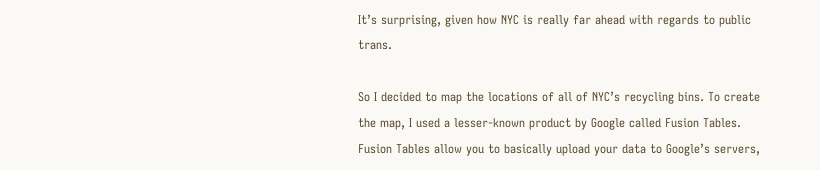It’s surprising, given how NYC is really far ahead with regards to public trans.

So I decided to map the locations of all of NYC’s recycling bins. To create the map, I used a lesser-known product by Google called Fusion Tables. Fusion Tables allow you to basically upload your data to Google’s servers,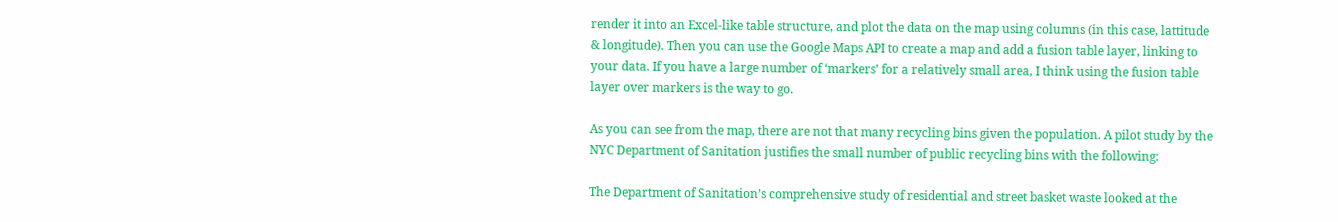render it into an Excel-like table structure, and plot the data on the map using columns (in this case, lattitude & longitude). Then you can use the Google Maps API to create a map and add a fusion table layer, linking to your data. If you have a large number of ‘markers’ for a relatively small area, I think using the fusion table layer over markers is the way to go.

As you can see from the map, there are not that many recycling bins given the population. A pilot study by the NYC Department of Sanitation justifies the small number of public recycling bins with the following:

The Department of Sanitation’s comprehensive study of residential and street basket waste looked at the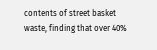contents of street basket waste, finding that over 40%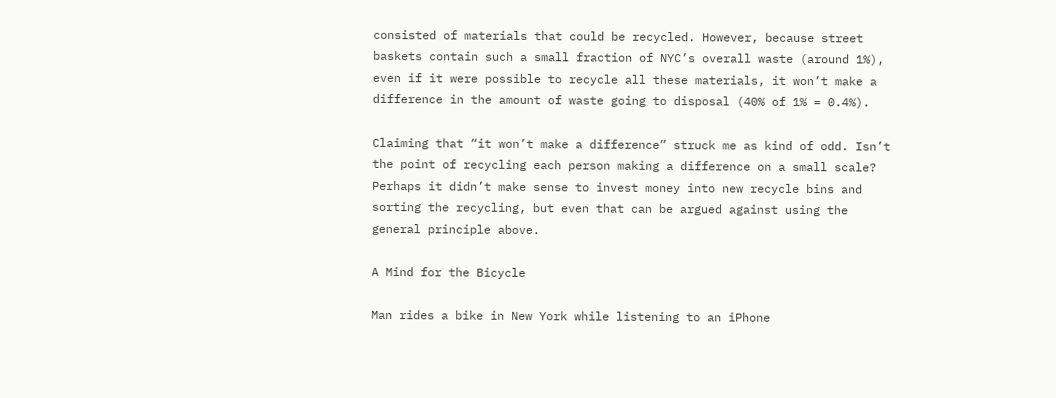consisted of materials that could be recycled. However, because street baskets contain such a small fraction of NYC’s overall waste (around 1%), even if it were possible to recycle all these materials, it won’t make a difference in the amount of waste going to disposal (40% of 1% = 0.4%).

Claiming that “it won’t make a difference” struck me as kind of odd. Isn’t the point of recycling each person making a difference on a small scale? Perhaps it didn’t make sense to invest money into new recycle bins and sorting the recycling, but even that can be argued against using the general principle above.

A Mind for the Bicycle

Man rides a bike in New York while listening to an iPhone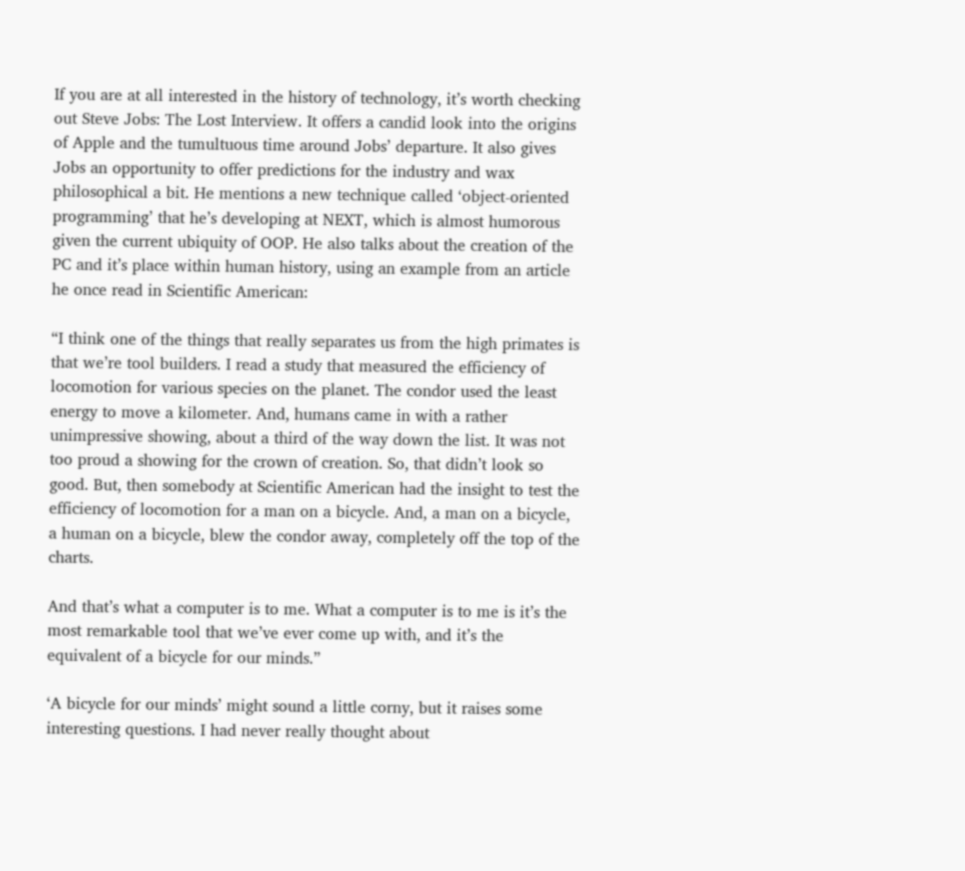If you are at all interested in the history of technology, it’s worth checking out Steve Jobs: The Lost Interview. It offers a candid look into the origins of Apple and the tumultuous time around Jobs’ departure. It also gives Jobs an opportunity to offer predictions for the industry and wax philosophical a bit. He mentions a new technique called ‘object-oriented programming’ that he’s developing at NEXT, which is almost humorous given the current ubiquity of OOP. He also talks about the creation of the PC and it’s place within human history, using an example from an article he once read in Scientific American:

“I think one of the things that really separates us from the high primates is that we’re tool builders. I read a study that measured the efficiency of locomotion for various species on the planet. The condor used the least energy to move a kilometer. And, humans came in with a rather unimpressive showing, about a third of the way down the list. It was not too proud a showing for the crown of creation. So, that didn’t look so good. But, then somebody at Scientific American had the insight to test the efficiency of locomotion for a man on a bicycle. And, a man on a bicycle, a human on a bicycle, blew the condor away, completely off the top of the charts.

And that’s what a computer is to me. What a computer is to me is it’s the most remarkable tool that we’ve ever come up with, and it’s the equivalent of a bicycle for our minds.”

‘A bicycle for our minds’ might sound a little corny, but it raises some interesting questions. I had never really thought about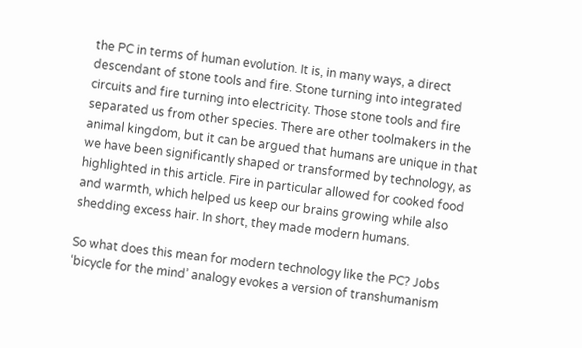the PC in terms of human evolution. It is, in many ways, a direct descendant of stone tools and fire. Stone turning into integrated circuits and fire turning into electricity. Those stone tools and fire separated us from other species. There are other toolmakers in the animal kingdom, but it can be argued that humans are unique in that we have been significantly shaped or transformed by technology, as highlighted in this article. Fire in particular allowed for cooked food and warmth, which helped us keep our brains growing while also shedding excess hair. In short, they made modern humans.

So what does this mean for modern technology like the PC? Jobs ‘bicycle for the mind’ analogy evokes a version of transhumanism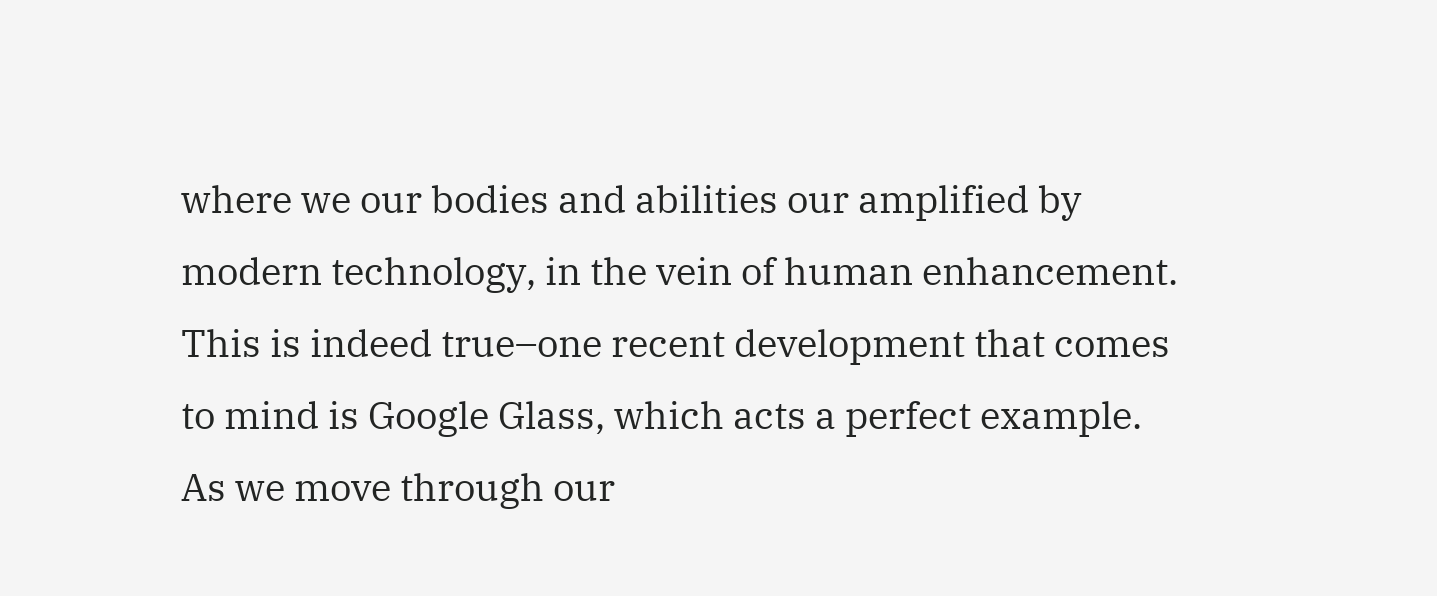where we our bodies and abilities our amplified by modern technology, in the vein of human enhancement. This is indeed true–one recent development that comes to mind is Google Glass, which acts a perfect example. As we move through our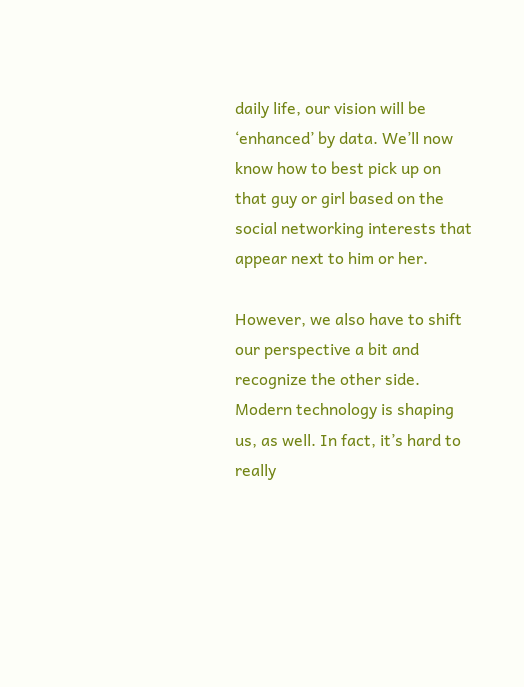daily life, our vision will be ‘enhanced’ by data. We’ll now know how to best pick up on that guy or girl based on the social networking interests that appear next to him or her.

However, we also have to shift our perspective a bit and recognize the other side. Modern technology is shaping us, as well. In fact, it’s hard to really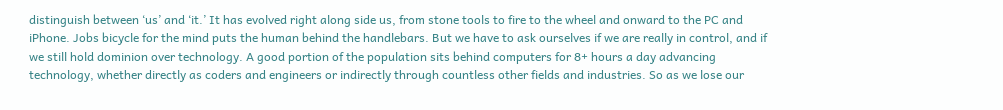distinguish between ‘us’ and ‘it.’ It has evolved right along side us, from stone tools to fire to the wheel and onward to the PC and iPhone. Jobs bicycle for the mind puts the human behind the handlebars. But we have to ask ourselves if we are really in control, and if we still hold dominion over technology. A good portion of the population sits behind computers for 8+ hours a day advancing technology, whether directly as coders and engineers or indirectly through countless other fields and industries. So as we lose our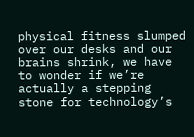physical fitness slumped over our desks and our brains shrink, we have to wonder if we’re actually a stepping stone for technology’s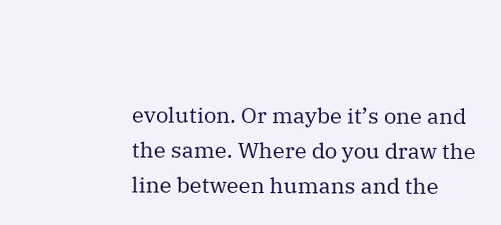evolution. Or maybe it’s one and the same. Where do you draw the line between humans and the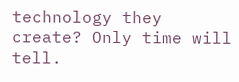technology they create? Only time will tell.